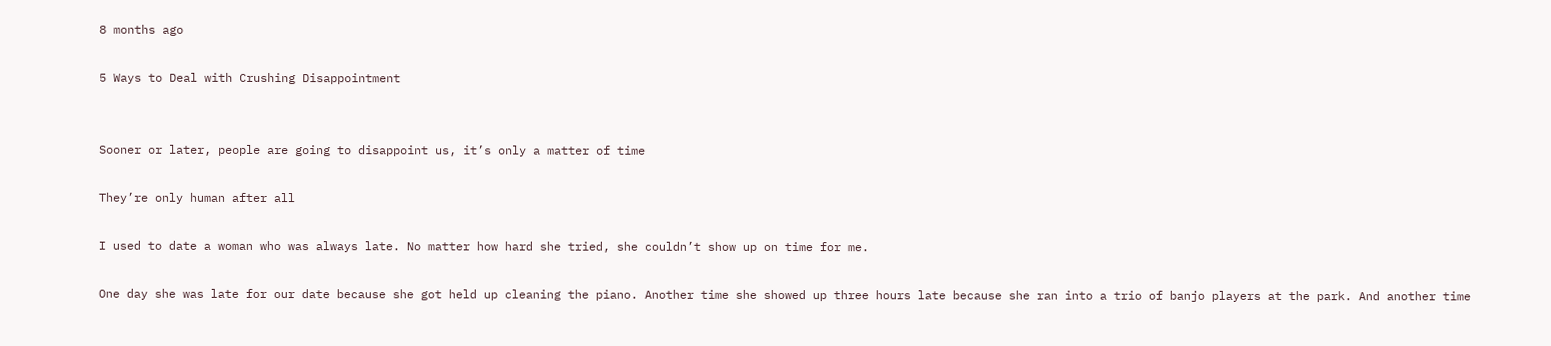8 months ago

5 Ways to Deal with Crushing Disappointment


Sooner or later, people are going to disappoint us, it’s only a matter of time

They’re only human after all

I used to date a woman who was always late. No matter how hard she tried, she couldn’t show up on time for me.

One day she was late for our date because she got held up cleaning the piano. Another time she showed up three hours late because she ran into a trio of banjo players at the park. And another time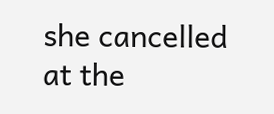she cancelled at the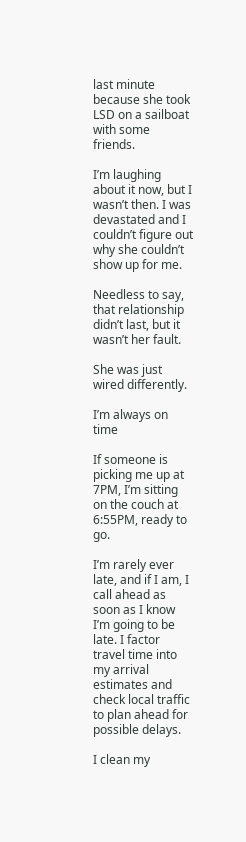last minute because she took LSD on a sailboat with some friends.

I’m laughing about it now, but I wasn’t then. I was devastated and I couldn’t figure out why she couldn’t show up for me.

Needless to say, that relationship didn’t last, but it wasn’t her fault.

She was just wired differently.

I’m always on time

If someone is picking me up at 7PM, I’m sitting on the couch at 6:55PM, ready to go.

I’m rarely ever late, and if I am, I call ahead as soon as I know I’m going to be late. I factor travel time into my arrival estimates and check local traffic to plan ahead for possible delays.

I clean my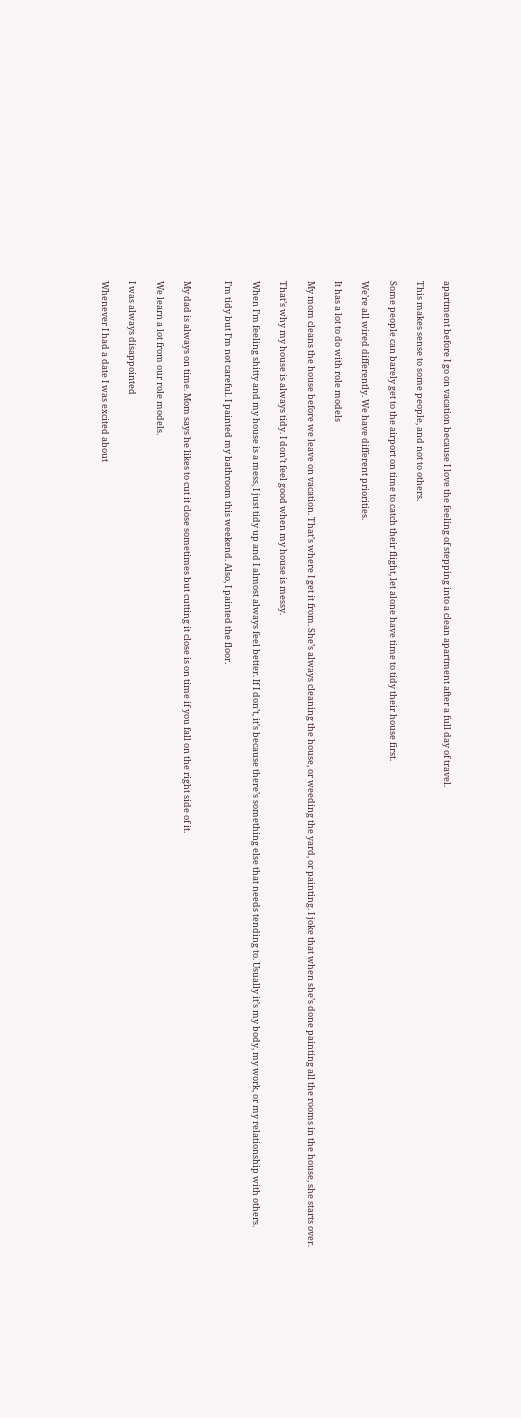apartment before I go on vacation because I love the feeling of stepping into a clean apartment after a full day of travel.

This makes sense to some people, and not to others.

Some people can barely get to the airport on time to catch their flight, let alone have time to tidy their house first.

We’re all wired differently. We have different priorities.

It has a lot to do with role models

My mom cleans the house before we leave on vacation. That’s where I get it from. She’s always cleaning the house, or weeding the yard, or painting. I joke that when she’s done painting all the rooms in the house, she starts over.

That’s why my house is always tidy. I don’t feel good when my house is messy.

When I’m feeling shitty and my house is a mess, I just tidy up and I almost always feel better. If I don’t, it’s because there’s something else that needs tending to. Usually it’s my body, my work, or my relationship with others.

I’m tidy but I’m not careful. I painted my bathroom this weekend. Also, I painted the floor.


My dad is always on time. Mom says he likes to cut it close sometimes but cutting it close is on time if you fall on the right side of it.

We learn a lot from our role models.

I was always disappointed

Whenever I had a date I was excited about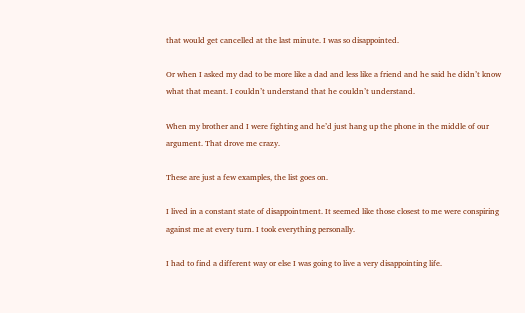that would get cancelled at the last minute. I was so disappointed.

Or when I asked my dad to be more like a dad and less like a friend and he said he didn’t know what that meant. I couldn’t understand that he couldn’t understand.

When my brother and I were fighting and he’d just hang up the phone in the middle of our argument. That drove me crazy.

These are just a few examples, the list goes on.

I lived in a constant state of disappointment. It seemed like those closest to me were conspiring against me at every turn. I took everything personally.

I had to find a different way or else I was going to live a very disappointing life.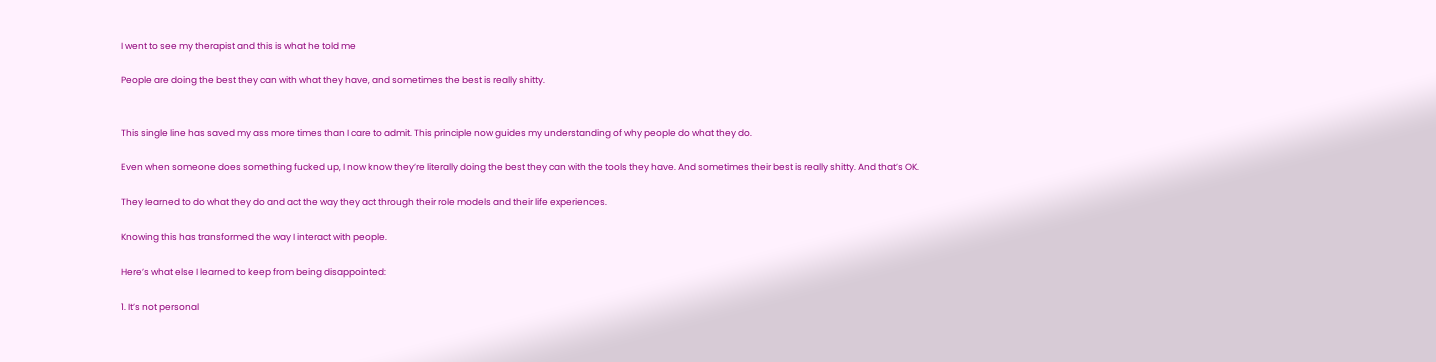I went to see my therapist and this is what he told me

People are doing the best they can with what they have, and sometimes the best is really shitty.


This single line has saved my ass more times than I care to admit. This principle now guides my understanding of why people do what they do.

Even when someone does something fucked up, I now know they’re literally doing the best they can with the tools they have. And sometimes their best is really shitty. And that’s OK.

They learned to do what they do and act the way they act through their role models and their life experiences.

Knowing this has transformed the way I interact with people.

Here’s what else I learned to keep from being disappointed:

1. It’s not personal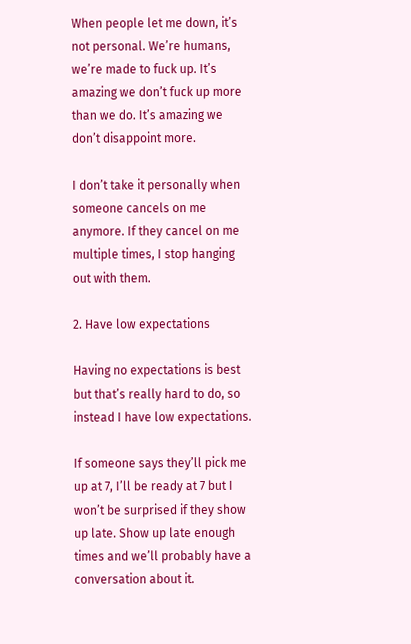When people let me down, it’s not personal. We’re humans, we’re made to fuck up. It’s amazing we don’t fuck up more than we do. It’s amazing we don’t disappoint more.

I don’t take it personally when someone cancels on me anymore. If they cancel on me multiple times, I stop hanging out with them.

2. Have low expectations

Having no expectations is best but that’s really hard to do, so instead I have low expectations.

If someone says they’ll pick me up at 7, I’ll be ready at 7 but I won’t be surprised if they show up late. Show up late enough times and we’ll probably have a conversation about it.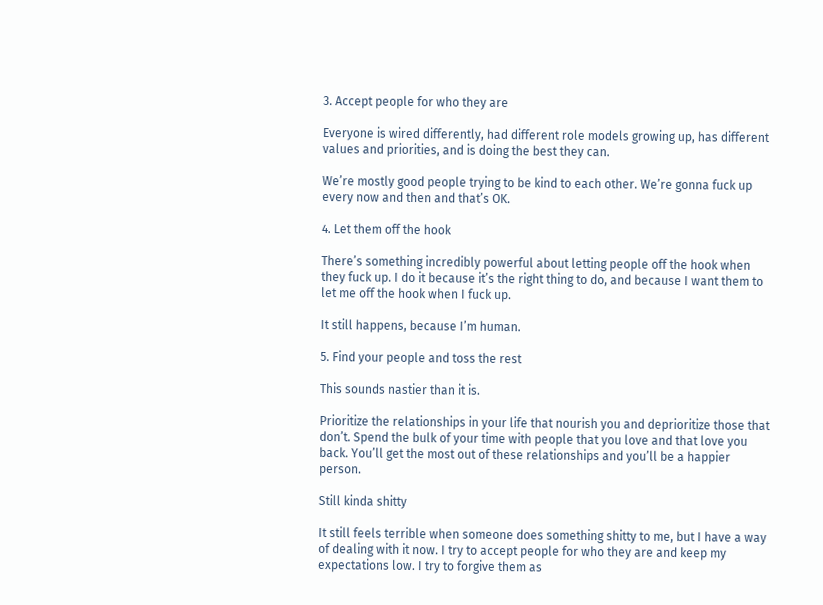3. Accept people for who they are

Everyone is wired differently, had different role models growing up, has different values and priorities, and is doing the best they can.

We’re mostly good people trying to be kind to each other. We’re gonna fuck up every now and then and that’s OK.

4. Let them off the hook

There’s something incredibly powerful about letting people off the hook when they fuck up. I do it because it’s the right thing to do, and because I want them to let me off the hook when I fuck up.

It still happens, because I’m human.

5. Find your people and toss the rest

This sounds nastier than it is.

Prioritize the relationships in your life that nourish you and deprioritize those that don’t. Spend the bulk of your time with people that you love and that love you back. You’ll get the most out of these relationships and you’ll be a happier person.

Still kinda shitty

It still feels terrible when someone does something shitty to me, but I have a way of dealing with it now. I try to accept people for who they are and keep my expectations low. I try to forgive them as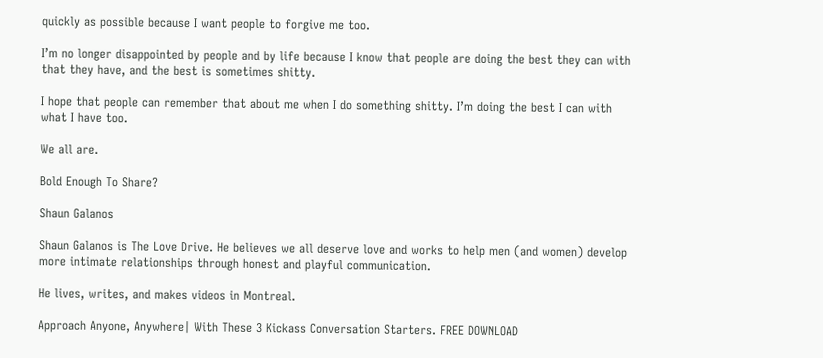quickly as possible because I want people to forgive me too.

I’m no longer disappointed by people and by life because I know that people are doing the best they can with that they have, and the best is sometimes shitty.

I hope that people can remember that about me when I do something shitty. I’m doing the best I can with what I have too.

We all are.

Bold Enough To Share?

Shaun Galanos

Shaun Galanos is The Love Drive. He believes we all deserve love and works to help men (and women) develop more intimate relationships through honest and playful communication.

He lives, writes, and makes videos in Montreal.

Approach Anyone, Anywhere| With These 3 Kickass Conversation Starters. FREE DOWNLOAD